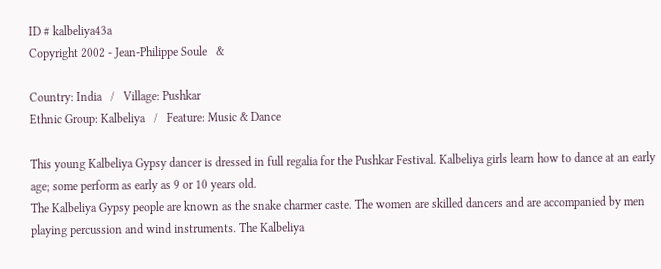ID # kalbeliya43a
Copyright 2002 - Jean-Philippe Soule   &

Country: India   /   Village: Pushkar
Ethnic Group: Kalbeliya   /   Feature: Music & Dance

This young Kalbeliya Gypsy dancer is dressed in full regalia for the Pushkar Festival. Kalbeliya girls learn how to dance at an early age; some perform as early as 9 or 10 years old.
The Kalbeliya Gypsy people are known as the snake charmer caste. The women are skilled dancers and are accompanied by men playing percussion and wind instruments. The Kalbeliya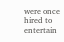were once hired to entertain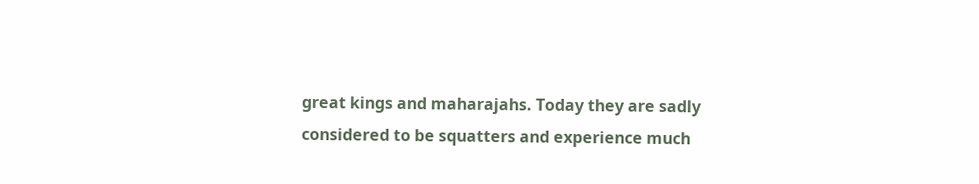great kings and maharajahs. Today they are sadly considered to be squatters and experience much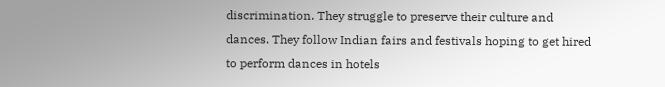discrimination. They struggle to preserve their culture and dances. They follow Indian fairs and festivals hoping to get hired to perform dances in hotels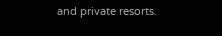and private resorts.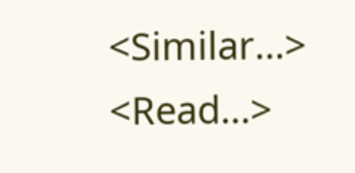<Similar...>   <Read...>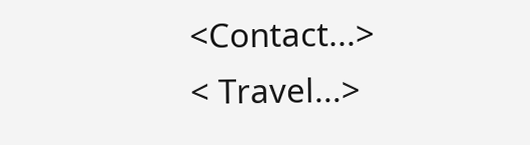<Contact...>   < Travel...>